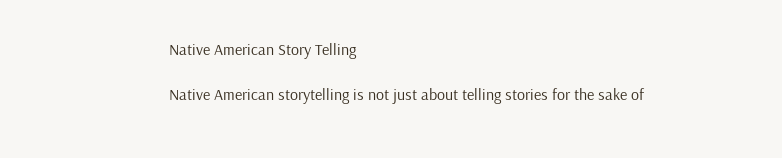Native American Story Telling

Native American storytelling is not just about telling stories for the sake of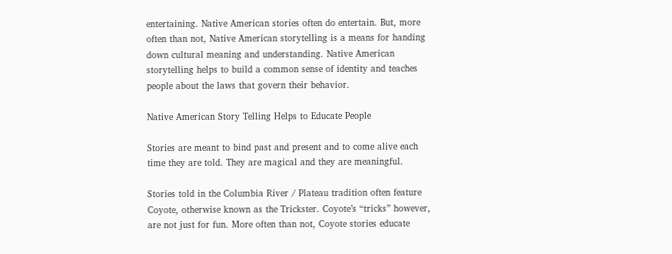entertaining. Native American stories often do entertain. But, more often than not, Native American storytelling is a means for handing down cultural meaning and understanding. Native American storytelling helps to build a common sense of identity and teaches people about the laws that govern their behavior.

Native American Story Telling Helps to Educate People

Stories are meant to bind past and present and to come alive each time they are told. They are magical and they are meaningful.

Stories told in the Columbia River / Plateau tradition often feature Coyote, otherwise known as the Trickster. Coyote’s “tricks” however, are not just for fun. More often than not, Coyote stories educate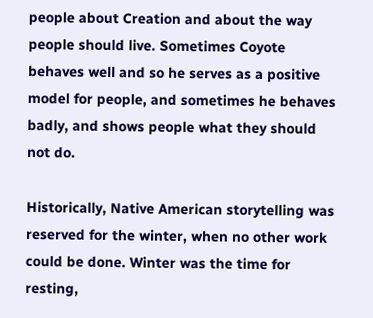people about Creation and about the way people should live. Sometimes Coyote behaves well and so he serves as a positive model for people, and sometimes he behaves badly, and shows people what they should not do.

Historically, Native American storytelling was reserved for the winter, when no other work could be done. Winter was the time for resting,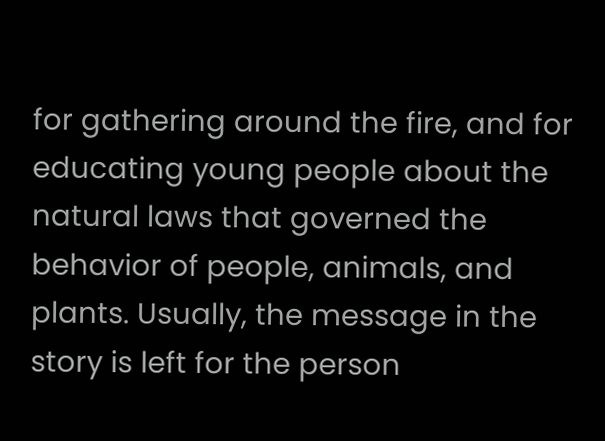for gathering around the fire, and for educating young people about the natural laws that governed the behavior of people, animals, and plants. Usually, the message in the story is left for the person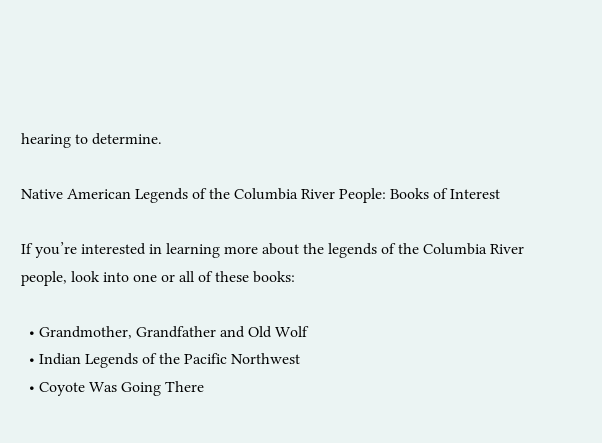hearing to determine.

Native American Legends of the Columbia River People: Books of Interest

If you’re interested in learning more about the legends of the Columbia River people, look into one or all of these books:

  • Grandmother, Grandfather and Old Wolf
  • Indian Legends of the Pacific Northwest
  • Coyote Was Going There